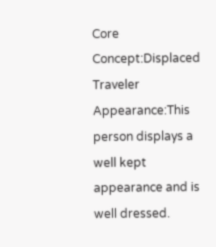Core Concept:Displaced Traveler
Appearance:This person displays a well kept appearance and is well dressed.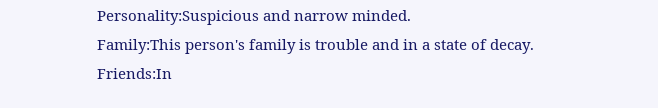Personality:Suspicious and narrow minded.
Family:This person's family is trouble and in a state of decay.
Friends:In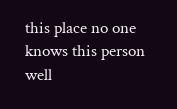this place no one knows this person well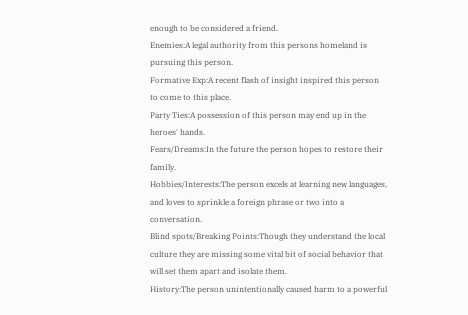enough to be considered a friend.
Enemies:A legal authority from this persons homeland is pursuing this person.
Formative Exp:A recent flash of insight inspired this person to come to this place.
Party Ties:A possession of this person may end up in the heroes' hands.
Fears/Dreams:In the future the person hopes to restore their family.
Hobbies/Interests:The person excels at learning new languages, and loves to sprinkle a foreign phrase or two into a conversation.
Blind spots/Breaking Points:Though they understand the local culture they are missing some vital bit of social behavior that will set them apart and isolate them.
History:The person unintentionally caused harm to a powerful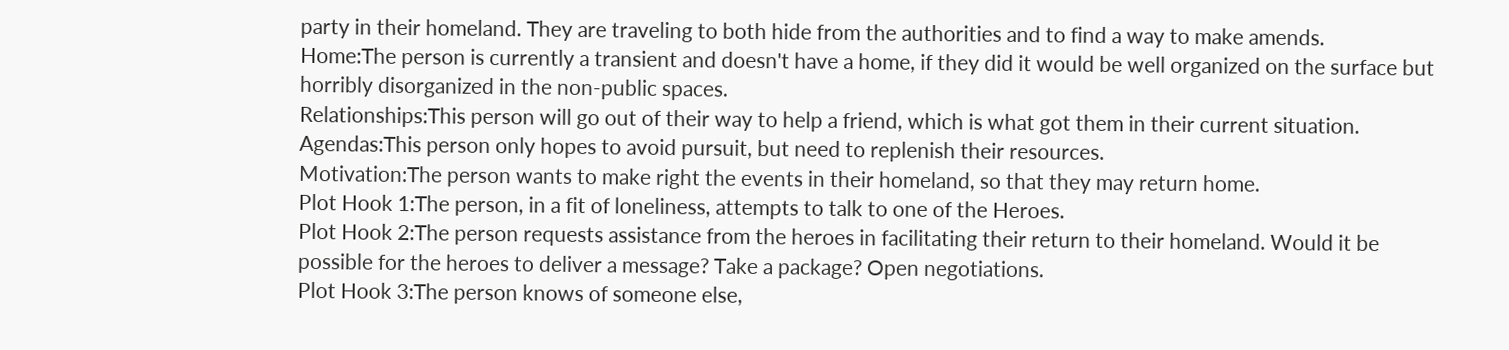party in their homeland. They are traveling to both hide from the authorities and to find a way to make amends.
Home:The person is currently a transient and doesn't have a home, if they did it would be well organized on the surface but horribly disorganized in the non-public spaces.
Relationships:This person will go out of their way to help a friend, which is what got them in their current situation.
Agendas:This person only hopes to avoid pursuit, but need to replenish their resources.
Motivation:The person wants to make right the events in their homeland, so that they may return home.
Plot Hook 1:The person, in a fit of loneliness, attempts to talk to one of the Heroes.
Plot Hook 2:The person requests assistance from the heroes in facilitating their return to their homeland. Would it be possible for the heroes to deliver a message? Take a package? Open negotiations.
Plot Hook 3:The person knows of someone else,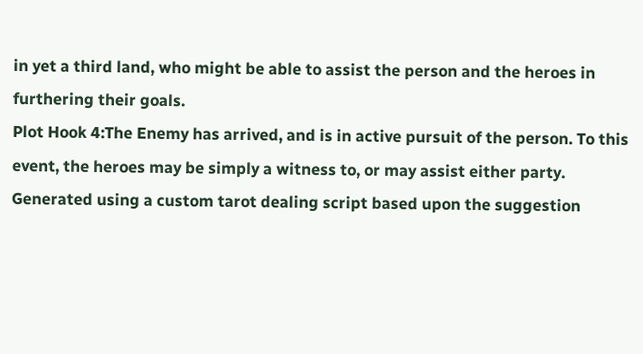in yet a third land, who might be able to assist the person and the heroes in furthering their goals.
Plot Hook 4:The Enemy has arrived, and is in active pursuit of the person. To this event, the heroes may be simply a witness to, or may assist either party.
Generated using a custom tarot dealing script based upon the suggestion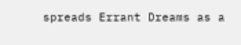spreads Errant Dreams as a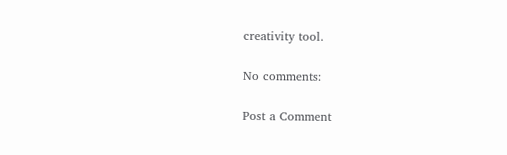creativity tool.

No comments:

Post a Comment